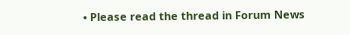• Please read the thread in Forum News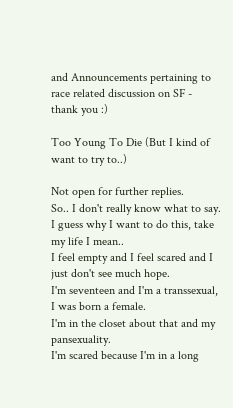and Announcements pertaining to race related discussion on SF - thank you :)

Too Young To Die (But I kind of want to try to..)

Not open for further replies.
So.. I don't really know what to say.
I guess why I want to do this, take my life I mean..
I feel empty and I feel scared and I just don't see much hope.
I'm seventeen and I'm a transsexual, I was born a female.
I'm in the closet about that and my pansexuality.
I'm scared because I'm in a long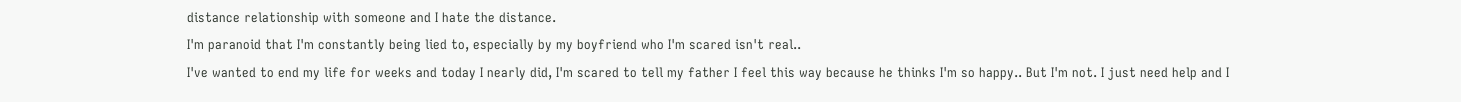distance relationship with someone and I hate the distance.
I'm paranoid that I'm constantly being lied to, especially by my boyfriend who I'm scared isn't real..
I've wanted to end my life for weeks and today I nearly did, I'm scared to tell my father I feel this way because he thinks I'm so happy.. But I'm not. I just need help and I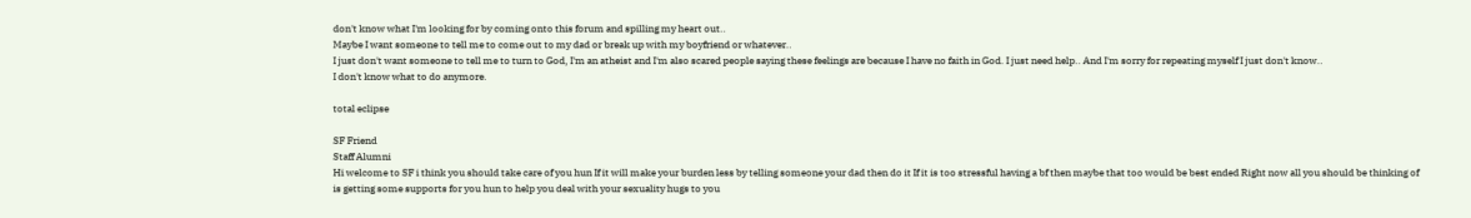don't know what I'm looking for by coming onto this forum and spilling my heart out..
Maybe I want someone to tell me to come out to my dad or break up with my boyfriend or whatever..
I just don't want someone to tell me to turn to God, I'm an atheist and I'm also scared people saying these feelings are because I have no faith in God. I just need help.. And I'm sorry for repeating myself I just don't know..
I don't know what to do anymore.

total eclipse

SF Friend
Staff Alumni
Hi welcome to SF i think you should take care of you hun If it will make your burden less by telling someone your dad then do it If it is too stressful having a bf then maybe that too would be best ended Right now all you should be thinking of is getting some supports for you hun to help you deal with your sexuality hugs to you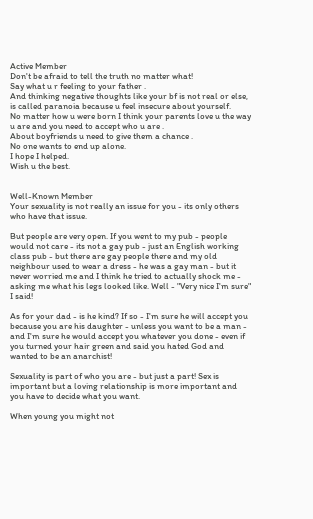Active Member
Don't be afraid to tell the truth no matter what!
Say what u r feeling to your father .
And thinking negative thoughts like your bf is not real or else, is called paranoia because u feel insecure about yourself.
No matter how u were born I think your parents love u the way u are and you need to accept who u are .
About boyfriends u need to give them a chance .
No one wants to end up alone.
I hope I helped.
Wish u the best.


Well-Known Member
Your sexuality is not really an issue for you - its only others who have that issue.

But people are very open. If you went to my pub - people would not care - its not a gay pub - just an English working class pub - but there are gay people there and my old neighbour used to wear a dress - he was a gay man - but it never worried me and I think he tried to actually shock me - asking me what his legs looked like. Well - "Very nice I'm sure" I said!

As for your dad - is he kind? If so - I'm sure he will accept you because you are his daughter - unless you want to be a man - and I'm sure he would accept you whatever you done - even if you turned your hair green and said you hated God and wanted to be an anarchist!

Sexuality is part of who you are - but just a part! Sex is important but a loving relationship is more important and you have to decide what you want.

When young you might not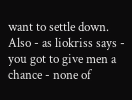want to settle down. Also - as liokriss says - you got to give men a chance - none of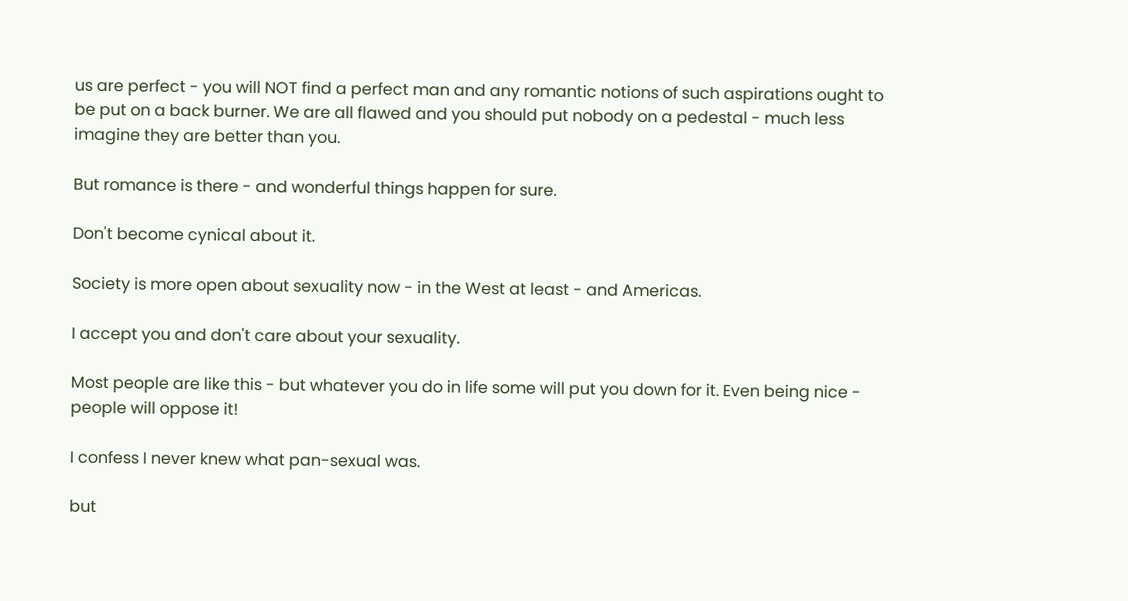us are perfect - you will NOT find a perfect man and any romantic notions of such aspirations ought to be put on a back burner. We are all flawed and you should put nobody on a pedestal - much less imagine they are better than you.

But romance is there - and wonderful things happen for sure.

Don't become cynical about it.

Society is more open about sexuality now - in the West at least - and Americas.

I accept you and don't care about your sexuality.

Most people are like this - but whatever you do in life some will put you down for it. Even being nice - people will oppose it!

I confess I never knew what pan-sexual was.

but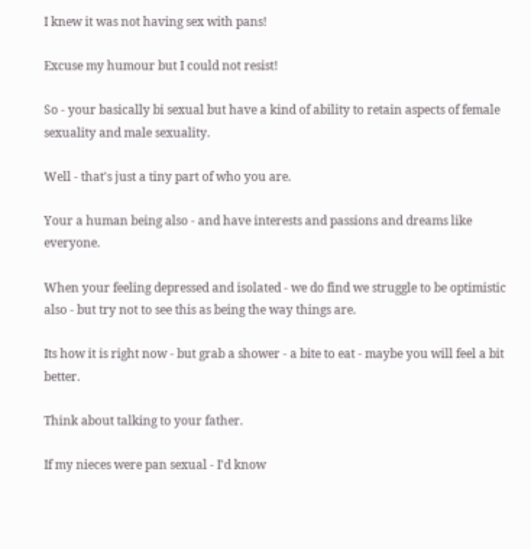I knew it was not having sex with pans!

Excuse my humour but I could not resist!

So - your basically bi sexual but have a kind of ability to retain aspects of female sexuality and male sexuality.

Well - that's just a tiny part of who you are.

Your a human being also - and have interests and passions and dreams like everyone.

When your feeling depressed and isolated - we do find we struggle to be optimistic also - but try not to see this as being the way things are.

Its how it is right now - but grab a shower - a bite to eat - maybe you will feel a bit better.

Think about talking to your father.

If my nieces were pan sexual - I'd know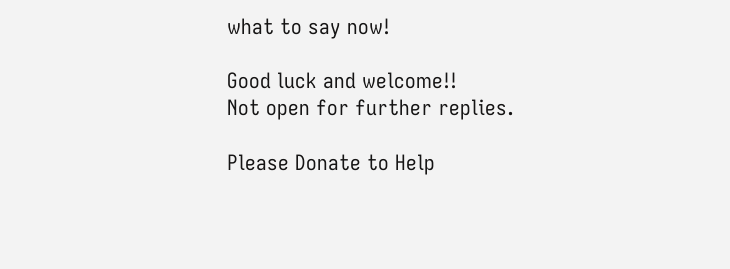what to say now!

Good luck and welcome!!
Not open for further replies.

Please Donate to Help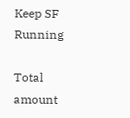Keep SF Running

Total amount